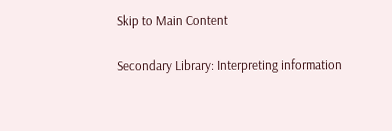Skip to Main Content

Secondary Library: Interpreting information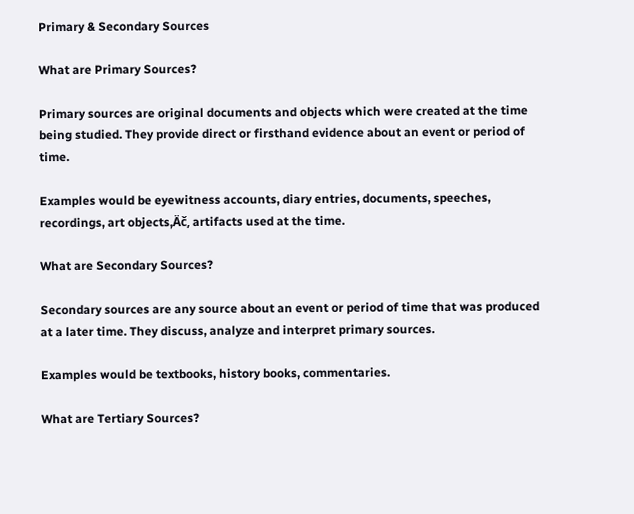Primary & Secondary Sources

What are Primary Sources?

Primary sources are original documents and objects which were created at the time being studied. They provide direct or firsthand evidence about an event or period of time.

Examples would be eyewitness accounts, diary entries, documents, speeches, recordings, art objects‚Äč, artifacts used at the time.

What are Secondary Sources?

Secondary sources are any source about an event or period of time that was produced at a later time. They discuss, analyze and interpret primary sources.

Examples would be textbooks, history books, commentaries.

What are Tertiary Sources?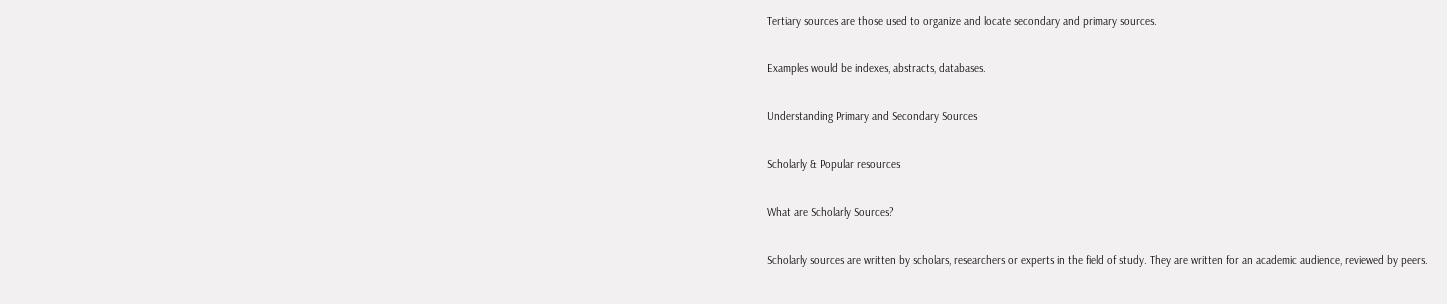Tertiary sources are those used to organize and locate secondary and primary sources.

Examples would be indexes, abstracts, databases.

Understanding Primary and Secondary Sources

Scholarly & Popular resources

What are Scholarly Sources?

Scholarly sources are written by scholars, researchers or experts in the field of study. They are written for an academic audience, reviewed by peers.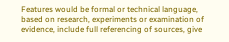Features would be formal or technical language, based on research, experiments or examination of evidence, include full referencing of sources, give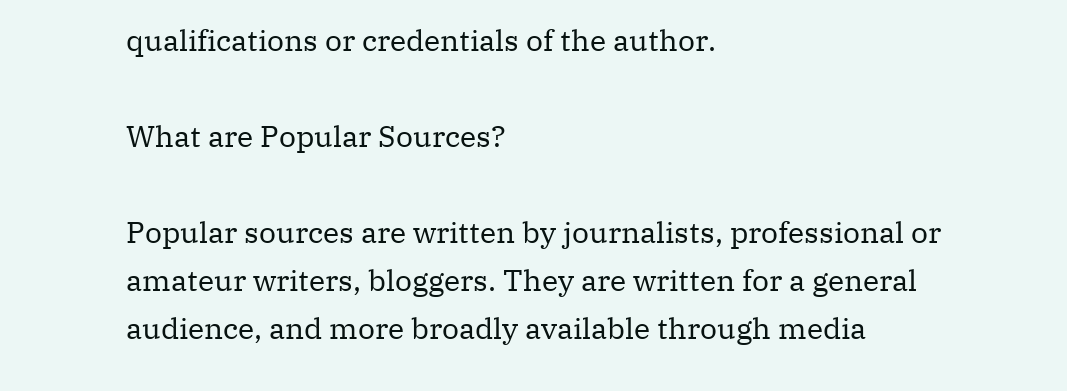qualifications or credentials of the author.

What are Popular Sources?

Popular sources are written by journalists, professional or amateur writers, bloggers. They are written for a general audience, and more broadly available through media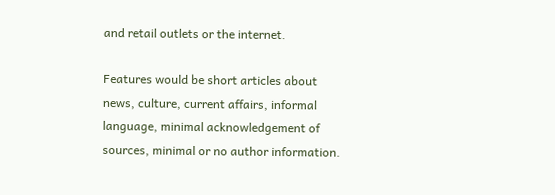and retail outlets or the internet.

Features would be short articles about news, culture, current affairs, informal language, minimal acknowledgement of sources, minimal or no author information.